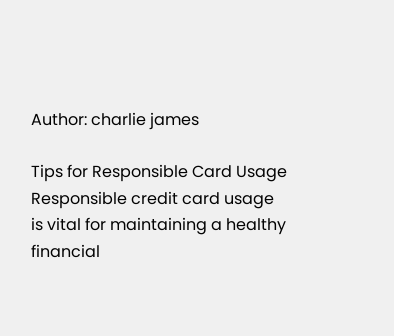Author: charlie james

Tips for Responsible Card Usage Responsible credit card usage is vital for maintaining a healthy financial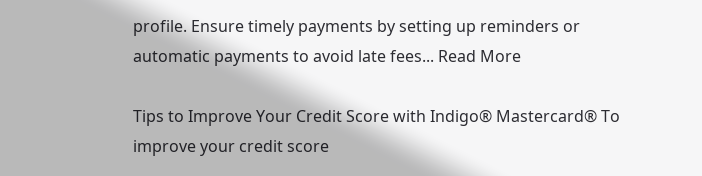profile. Ensure timely payments by setting up reminders or automatic payments to avoid late fees... Read More

Tips to Improve Your Credit Score with Indigo® Mastercard® To improve your credit score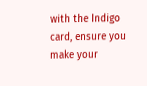with the Indigo card, ensure you make your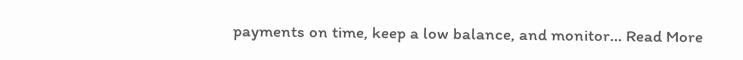payments on time, keep a low balance, and monitor... Read More